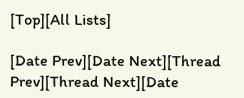[Top][All Lists]

[Date Prev][Date Next][Thread Prev][Thread Next][Date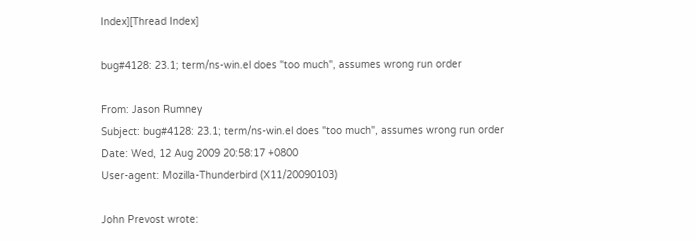Index][Thread Index]

bug#4128: 23.1; term/ns-win.el does "too much", assumes wrong run order

From: Jason Rumney
Subject: bug#4128: 23.1; term/ns-win.el does "too much", assumes wrong run order
Date: Wed, 12 Aug 2009 20:58:17 +0800
User-agent: Mozilla-Thunderbird (X11/20090103)

John Prevost wrote: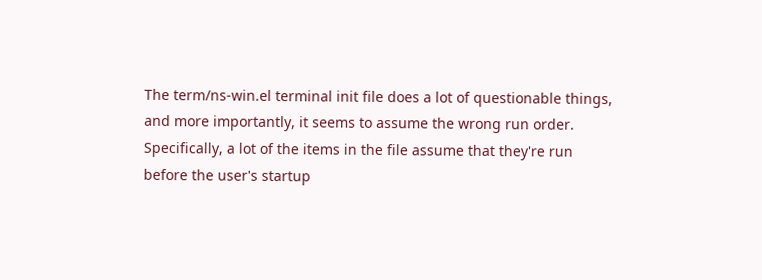The term/ns-win.el terminal init file does a lot of questionable things,
and more importantly, it seems to assume the wrong run order.
Specifically, a lot of the items in the file assume that they're run
before the user's startup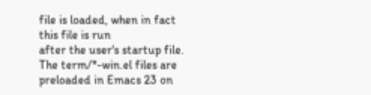file is loaded, when in fact this file is run
after the user's startup file.
The term/*-win.el files are preloaded in Emacs 23 on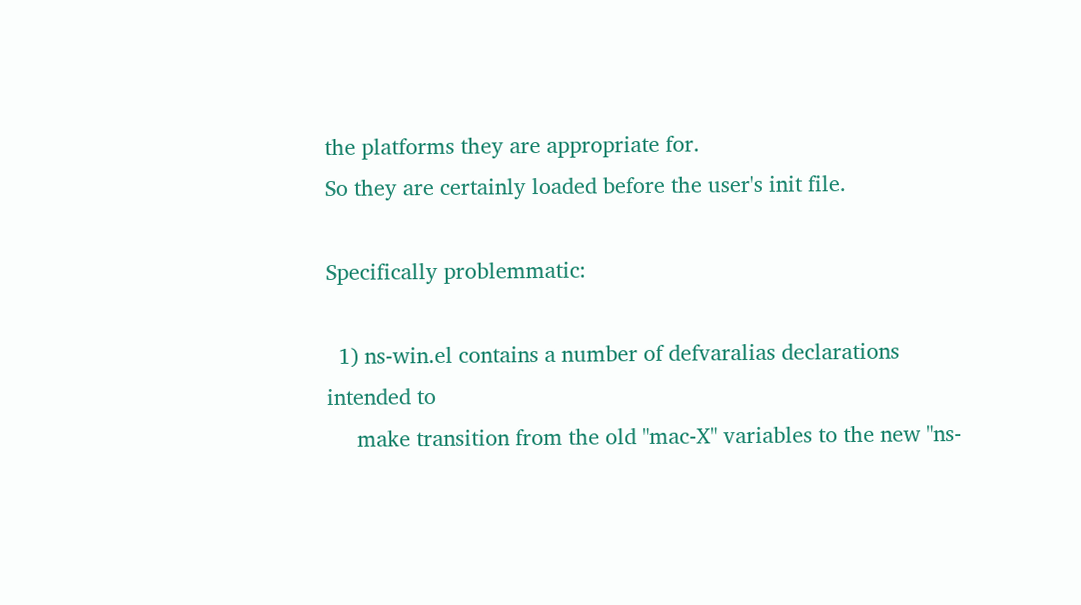the platforms they are appropriate for.
So they are certainly loaded before the user's init file.

Specifically problemmatic:

  1) ns-win.el contains a number of defvaralias declarations intended to
     make transition from the old "mac-X" variables to the new "ns-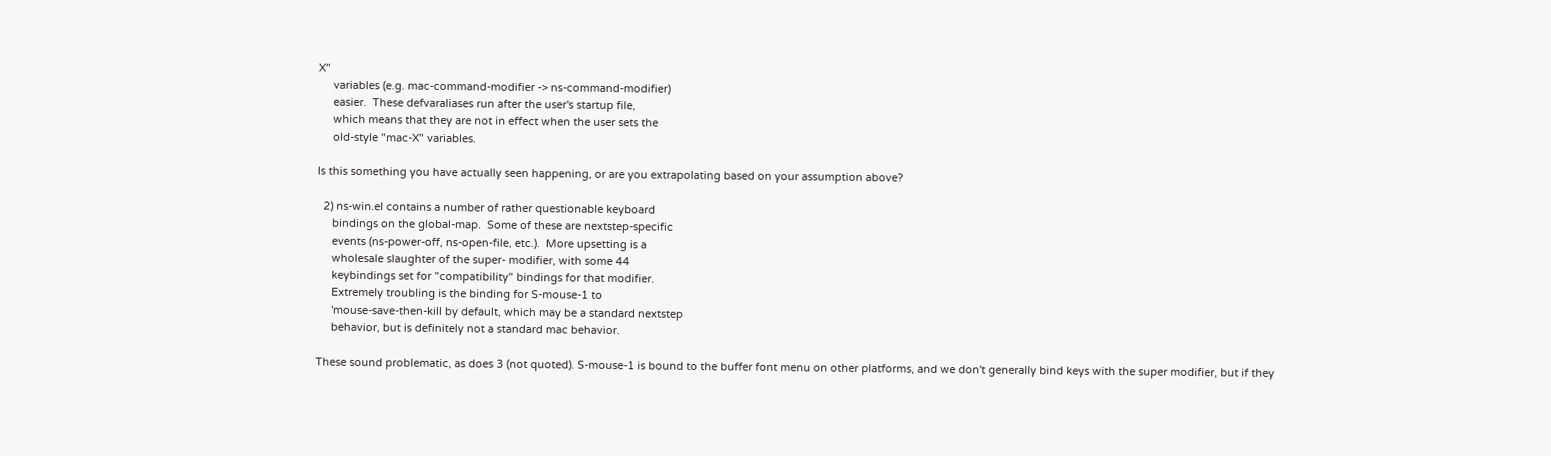X"
     variables (e.g. mac-command-modifier -> ns-command-modifier)
     easier.  These defvaraliases run after the user's startup file,
     which means that they are not in effect when the user sets the
     old-style "mac-X" variables.

Is this something you have actually seen happening, or are you extrapolating based on your assumption above?

  2) ns-win.el contains a number of rather questionable keyboard
     bindings on the global-map.  Some of these are nextstep-specific
     events (ns-power-off, ns-open-file, etc.).  More upsetting is a
     wholesale slaughter of the super- modifier, with some 44
     keybindings set for "compatibility" bindings for that modifier.
     Extremely troubling is the binding for S-mouse-1 to
     'mouse-save-then-kill by default, which may be a standard nextstep
     behavior, but is definitely not a standard mac behavior.

These sound problematic, as does 3 (not quoted). S-mouse-1 is bound to the buffer font menu on other platforms, and we don't generally bind keys with the super modifier, but if they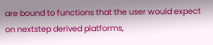are bound to functions that the user would expect on nextstep derived platforms,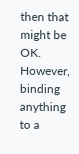then that might be OK. However, binding anything to a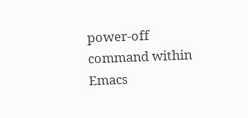power-off command within Emacs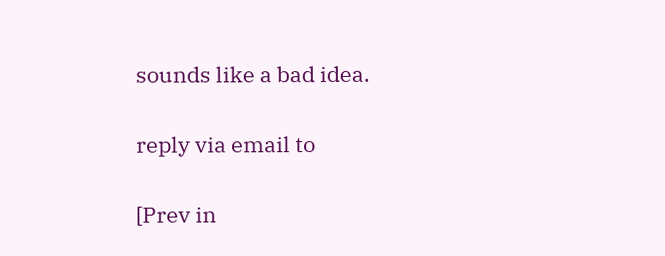sounds like a bad idea.

reply via email to

[Prev in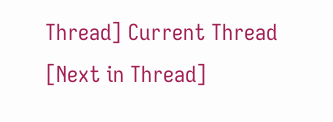Thread] Current Thread [Next in Thread]